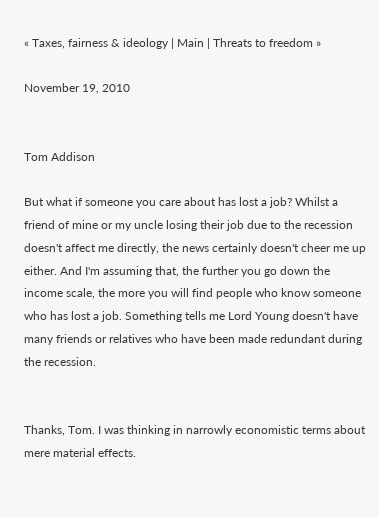« Taxes, fairness & ideology | Main | Threats to freedom »

November 19, 2010


Tom Addison

But what if someone you care about has lost a job? Whilst a friend of mine or my uncle losing their job due to the recession doesn't affect me directly, the news certainly doesn't cheer me up either. And I'm assuming that, the further you go down the income scale, the more you will find people who know someone who has lost a job. Something tells me Lord Young doesn't have many friends or relatives who have been made redundant during the recession.


Thanks, Tom. I was thinking in narrowly economistic terms about mere material effects.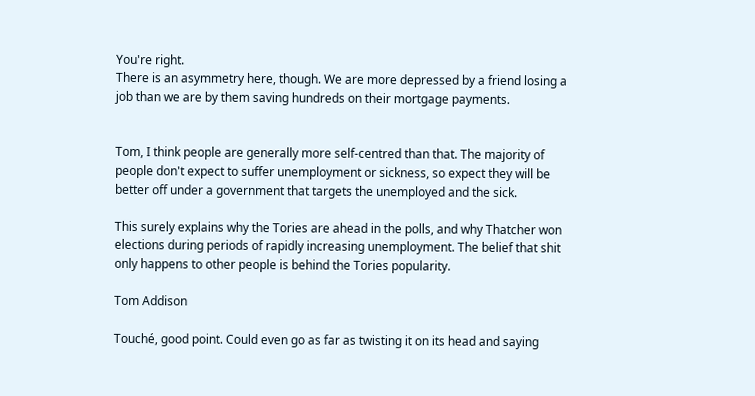You're right.
There is an asymmetry here, though. We are more depressed by a friend losing a job than we are by them saving hundreds on their mortgage payments.


Tom, I think people are generally more self-centred than that. The majority of people don't expect to suffer unemployment or sickness, so expect they will be better off under a government that targets the unemployed and the sick.

This surely explains why the Tories are ahead in the polls, and why Thatcher won elections during periods of rapidly increasing unemployment. The belief that shit only happens to other people is behind the Tories popularity.

Tom Addison

Touché, good point. Could even go as far as twisting it on its head and saying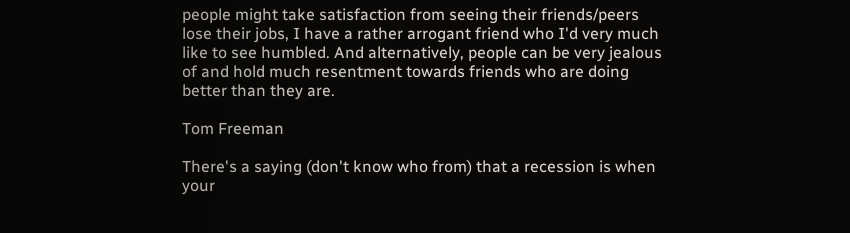people might take satisfaction from seeing their friends/peers lose their jobs, I have a rather arrogant friend who I'd very much like to see humbled. And alternatively, people can be very jealous of and hold much resentment towards friends who are doing better than they are.

Tom Freeman

There's a saying (don't know who from) that a recession is when your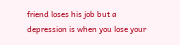friend loses his job but a depression is when you lose your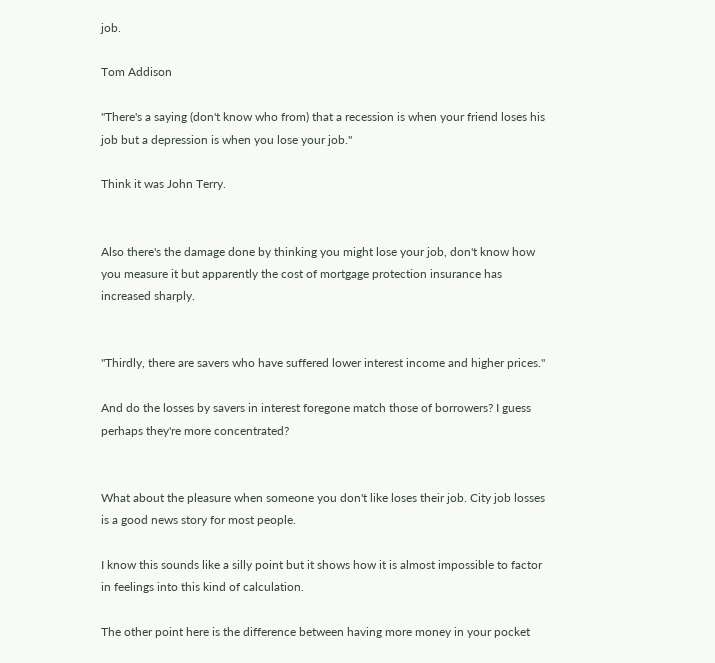job.

Tom Addison

"There's a saying (don't know who from) that a recession is when your friend loses his job but a depression is when you lose your job."

Think it was John Terry.


Also there's the damage done by thinking you might lose your job, don't know how you measure it but apparently the cost of mortgage protection insurance has increased sharply.


"Thirdly, there are savers who have suffered lower interest income and higher prices."

And do the losses by savers in interest foregone match those of borrowers? I guess perhaps they're more concentrated?


What about the pleasure when someone you don't like loses their job. City job losses is a good news story for most people.

I know this sounds like a silly point but it shows how it is almost impossible to factor in feelings into this kind of calculation.

The other point here is the difference between having more money in your pocket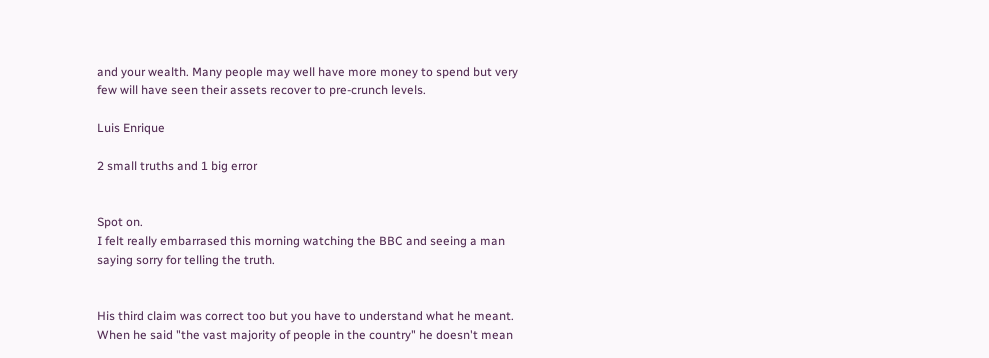and your wealth. Many people may well have more money to spend but very few will have seen their assets recover to pre-crunch levels.

Luis Enrique

2 small truths and 1 big error


Spot on.
I felt really embarrased this morning watching the BBC and seeing a man saying sorry for telling the truth.


His third claim was correct too but you have to understand what he meant. When he said "the vast majority of people in the country" he doesn't mean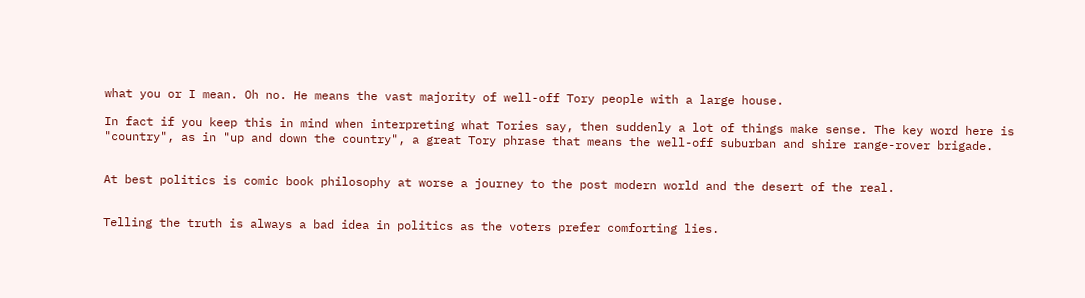what you or I mean. Oh no. He means the vast majority of well-off Tory people with a large house.

In fact if you keep this in mind when interpreting what Tories say, then suddenly a lot of things make sense. The key word here is "country", as in "up and down the country", a great Tory phrase that means the well-off suburban and shire range-rover brigade.


At best politics is comic book philosophy at worse a journey to the post modern world and the desert of the real.


Telling the truth is always a bad idea in politics as the voters prefer comforting lies.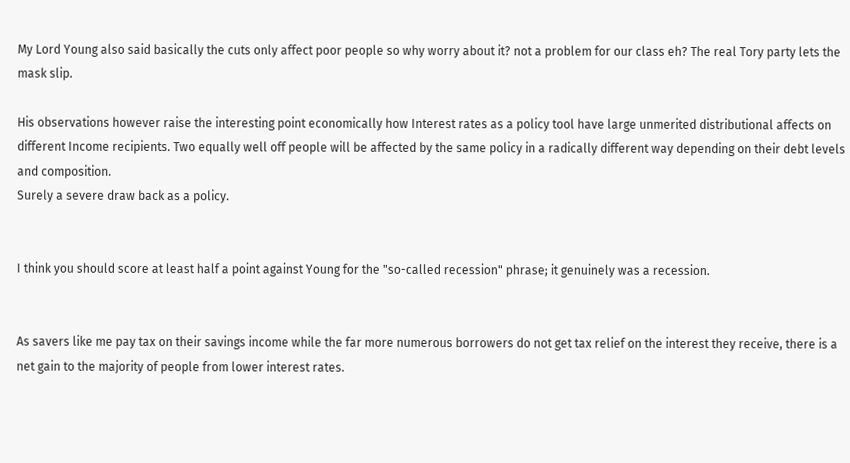My Lord Young also said basically the cuts only affect poor people so why worry about it? not a problem for our class eh? The real Tory party lets the mask slip.

His observations however raise the interesting point economically how Interest rates as a policy tool have large unmerited distributional affects on different Income recipients. Two equally well off people will be affected by the same policy in a radically different way depending on their debt levels and composition.
Surely a severe draw back as a policy.


I think you should score at least half a point against Young for the "so-called recession" phrase; it genuinely was a recession.


As savers like me pay tax on their savings income while the far more numerous borrowers do not get tax relief on the interest they receive, there is a net gain to the majority of people from lower interest rates.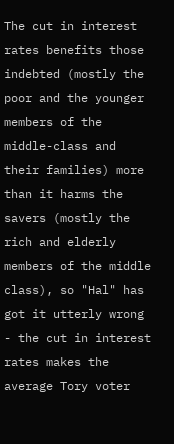The cut in interest rates benefits those indebted (mostly the poor and the younger members of the middle-class and their families) more than it harms the savers (mostly the rich and elderly members of the middle class), so "Hal" has got it utterly wrong - the cut in interest rates makes the average Tory voter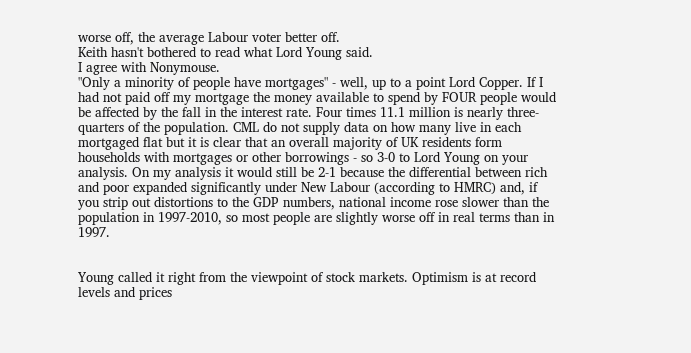worse off, the average Labour voter better off.
Keith hasn't bothered to read what Lord Young said.
I agree with Nonymouse.
"Only a minority of people have mortgages" - well, up to a point Lord Copper. If I had not paid off my mortgage the money available to spend by FOUR people would be affected by the fall in the interest rate. Four times 11.1 million is nearly three-quarters of the population. CML do not supply data on how many live in each mortgaged flat but it is clear that an overall majority of UK residents form households with mortgages or other borrowings - so 3-0 to Lord Young on your analysis. On my analysis it would still be 2-1 because the differential between rich and poor expanded significantly under New Labour (according to HMRC) and, if you strip out distortions to the GDP numbers, national income rose slower than the population in 1997-2010, so most people are slightly worse off in real terms than in 1997.


Young called it right from the viewpoint of stock markets. Optimism is at record levels and prices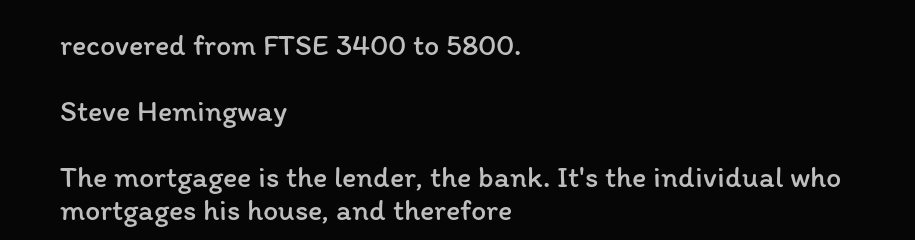recovered from FTSE 3400 to 5800.

Steve Hemingway

The mortgagee is the lender, the bank. It's the individual who mortgages his house, and therefore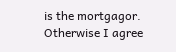is the mortgagor. Otherwise I agree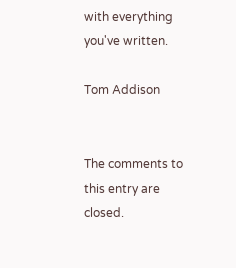with everything you've written.

Tom Addison


The comments to this entry are closed.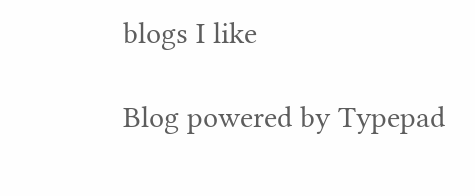blogs I like

Blog powered by Typepad